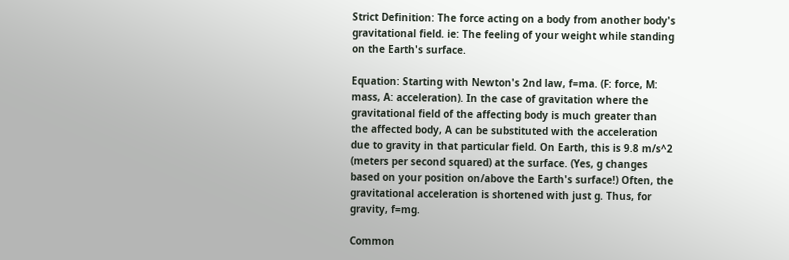Strict Definition: The force acting on a body from another body's gravitational field. ie: The feeling of your weight while standing on the Earth's surface.

Equation: Starting with Newton's 2nd law, f=ma. (F: force, M: mass, A: acceleration). In the case of gravitation where the gravitational field of the affecting body is much greater than the affected body, A can be substituted with the acceleration due to gravity in that particular field. On Earth, this is 9.8 m/s^2 (meters per second squared) at the surface. (Yes, g changes based on your position on/above the Earth's surface!) Often, the gravitational acceleration is shortened with just g. Thus, for gravity, f=mg.

Common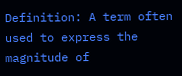Definition: A term often used to express the magnitude of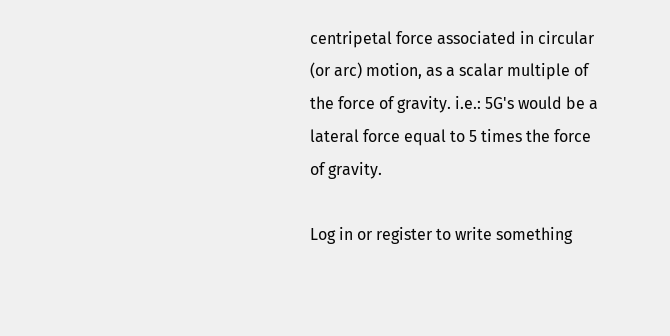centripetal force associated in circular (or arc) motion, as a scalar multiple of the force of gravity. i.e.: 5G's would be a lateral force equal to 5 times the force of gravity.

Log in or register to write something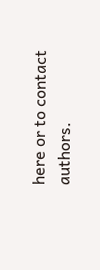here or to contact authors.